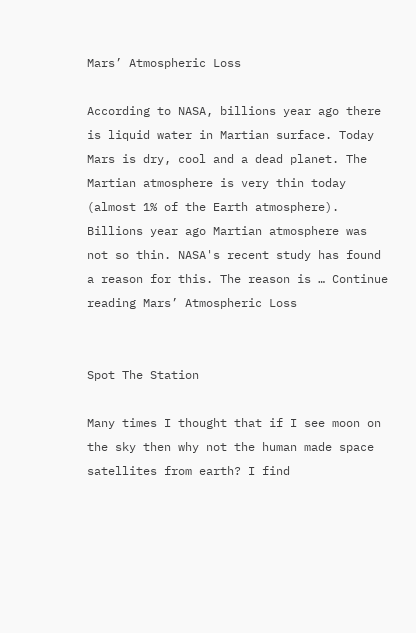Mars’ Atmospheric Loss

According to NASA, billions year ago there is liquid water in Martian surface. Today Mars is dry, cool and a dead planet. The Martian atmosphere is very thin today (almost 1% of the Earth atmosphere). Billions year ago Martian atmosphere was not so thin. NASA's recent study has found a reason for this. The reason is … Continue reading Mars’ Atmospheric Loss


Spot The Station

Many times I thought that if I see moon on the sky then why not the human made space satellites from earth? I find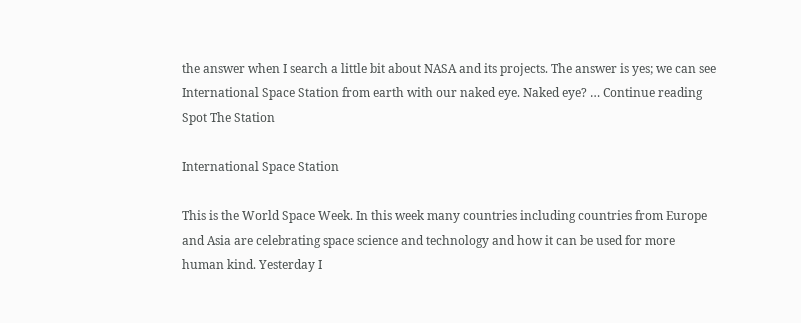the answer when I search a little bit about NASA and its projects. The answer is yes; we can see International Space Station from earth with our naked eye. Naked eye? … Continue reading Spot The Station

International Space Station

This is the World Space Week. In this week many countries including countries from Europe and Asia are celebrating space science and technology and how it can be used for more human kind. Yesterday I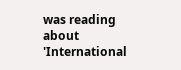was reading about 'International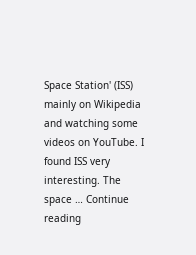Space Station' (ISS) mainly on Wikipedia and watching some videos on YouTube. I found ISS very interesting. The space … Continue reading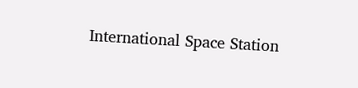International Space Station